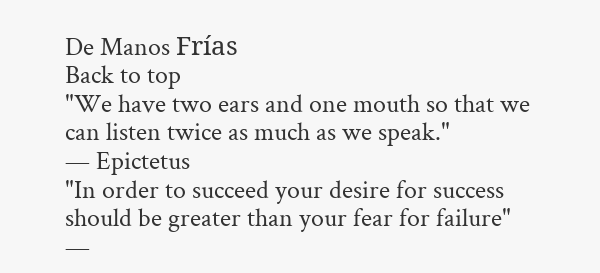De Manos Frías
Back to top
"We have two ears and one mouth so that we can listen twice as much as we speak."
— Epictetus
"In order to succeed your desire for success should be greater than your fear for failure"
—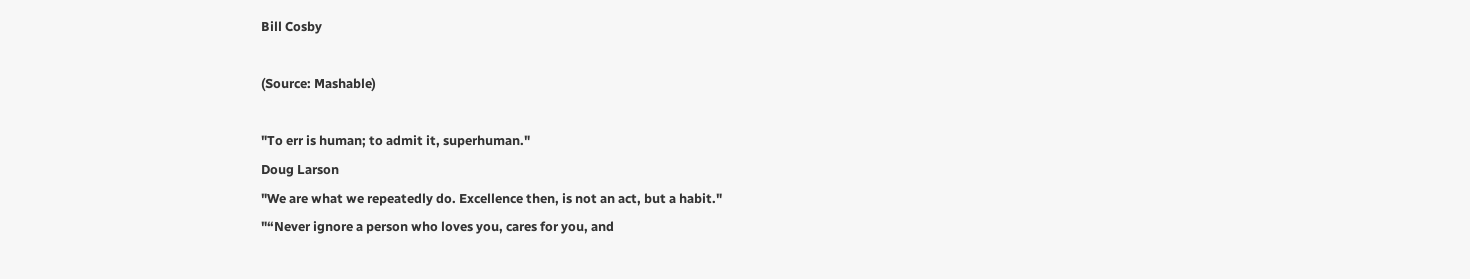Bill Cosby

(Source: Mashable)

"To err is human; to admit it, superhuman."
Doug Larson
"We are what we repeatedly do. Excellence then, is not an act, but a habit."
"“Never ignore a person who loves you, cares for you, and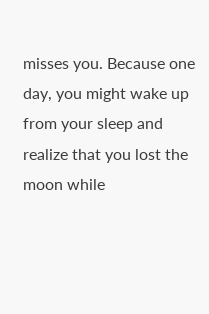misses you. Because one day, you might wake up from your sleep and realize that you lost the moon while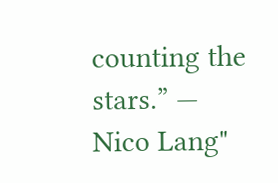counting the stars.” — Nico Lang"